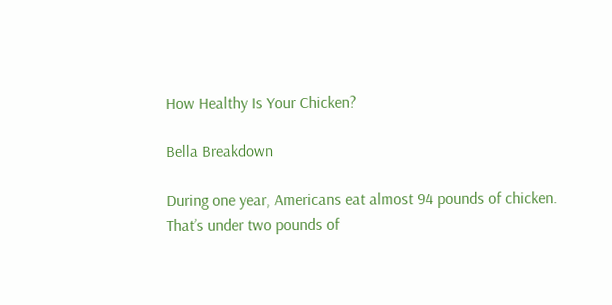How Healthy Is Your Chicken?

Bella Breakdown

During one year, Americans eat almost 94 pounds of chicken. That’s under two pounds of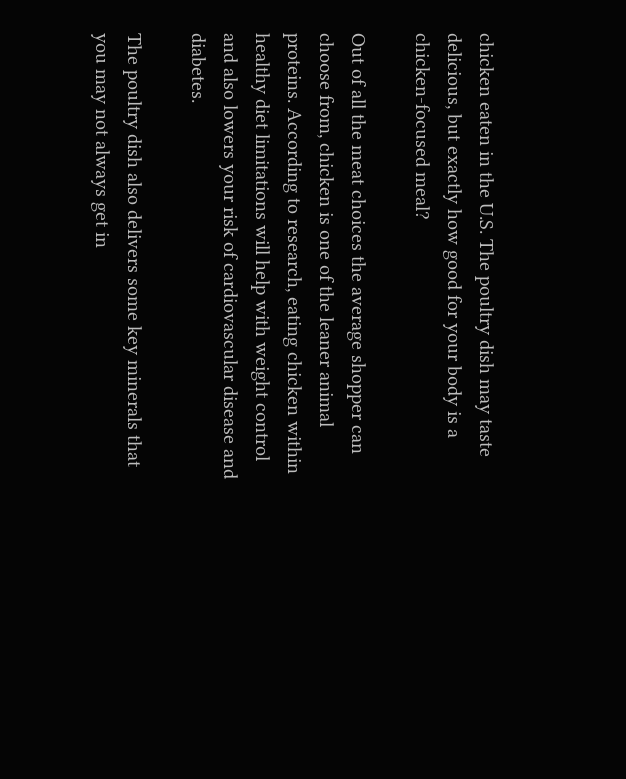chicken eaten in the U.S. The poultry dish may taste delicious, but exactly how good for your body is a chicken-focused meal?

Out of all the meat choices the average shopper can choose from, chicken is one of the leaner animal proteins. According to research, eating chicken within healthy diet limitations will help with weight control and also lowers your risk of cardiovascular disease and diabetes.

The poultry dish also delivers some key minerals that you may not always get in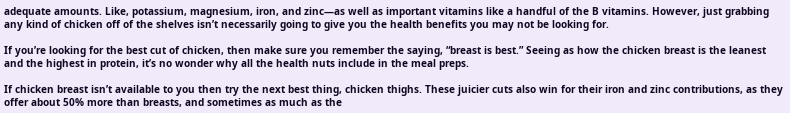adequate amounts. Like, potassium, magnesium, iron, and zinc—as well as important vitamins like a handful of the B vitamins. However, just grabbing any kind of chicken off of the shelves isn’t necessarily going to give you the health benefits you may not be looking for.

If you’re looking for the best cut of chicken, then make sure you remember the saying, “breast is best.” Seeing as how the chicken breast is the leanest and the highest in protein, it’s no wonder why all the health nuts include in the meal preps.

If chicken breast isn’t available to you then try the next best thing, chicken thighs. These juicier cuts also win for their iron and zinc contributions, as they offer about 50% more than breasts, and sometimes as much as the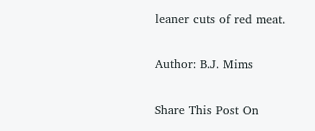leaner cuts of red meat.

Author: B.J. Mims

Share This Post On